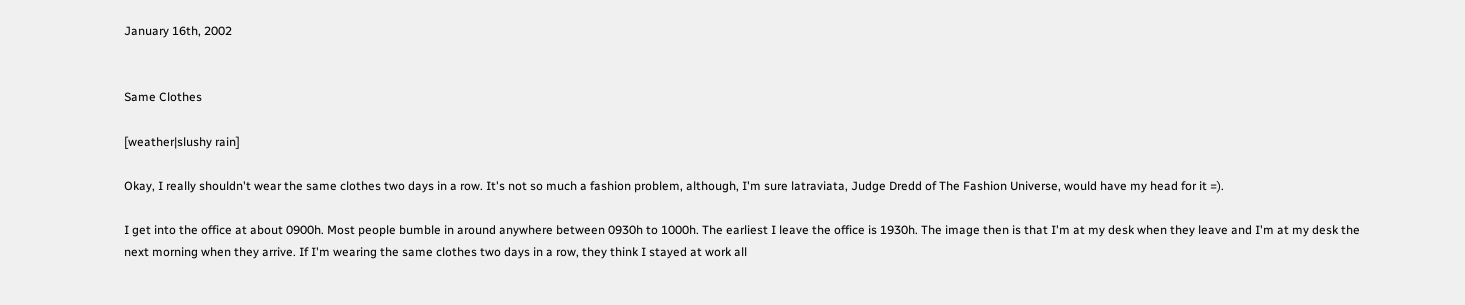January 16th, 2002


Same Clothes

[weather|slushy rain]

Okay, I really shouldn't wear the same clothes two days in a row. It's not so much a fashion problem, although, I'm sure latraviata, Judge Dredd of The Fashion Universe, would have my head for it =).

I get into the office at about 0900h. Most people bumble in around anywhere between 0930h to 1000h. The earliest I leave the office is 1930h. The image then is that I'm at my desk when they leave and I'm at my desk the next morning when they arrive. If I'm wearing the same clothes two days in a row, they think I stayed at work all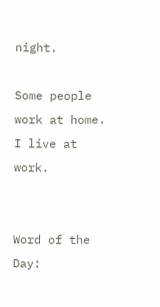night.

Some people work at home. I live at work.


Word of the Day: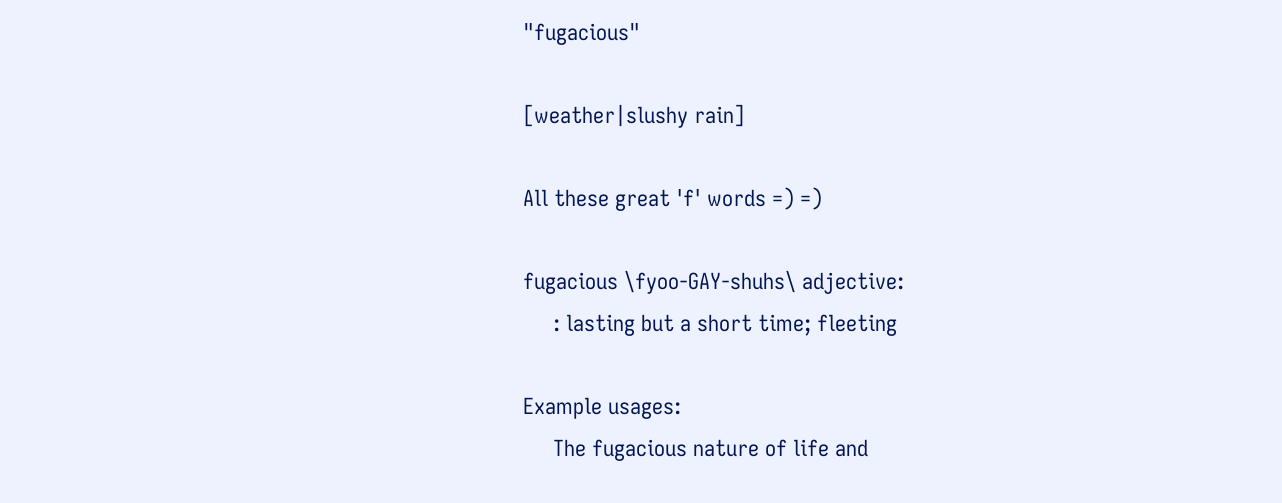"fugacious"

[weather|slushy rain]

All these great 'f' words =) =)

fugacious \fyoo-GAY-shuhs\ adjective:
     : lasting but a short time; fleeting

Example usages:
     The fugacious nature of life and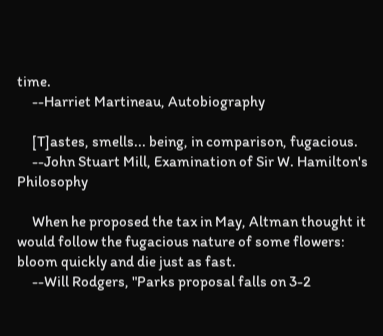time.
     --Harriet Martineau, Autobiography

     [T]astes, smells... being, in comparison, fugacious.
     --John Stuart Mill, Examination of Sir W. Hamilton's Philosophy

     When he proposed the tax in May, Altman thought it would follow the fugacious nature of some flowers: bloom quickly and die just as fast.
     --Will Rodgers, "Parks proposal falls on 3-2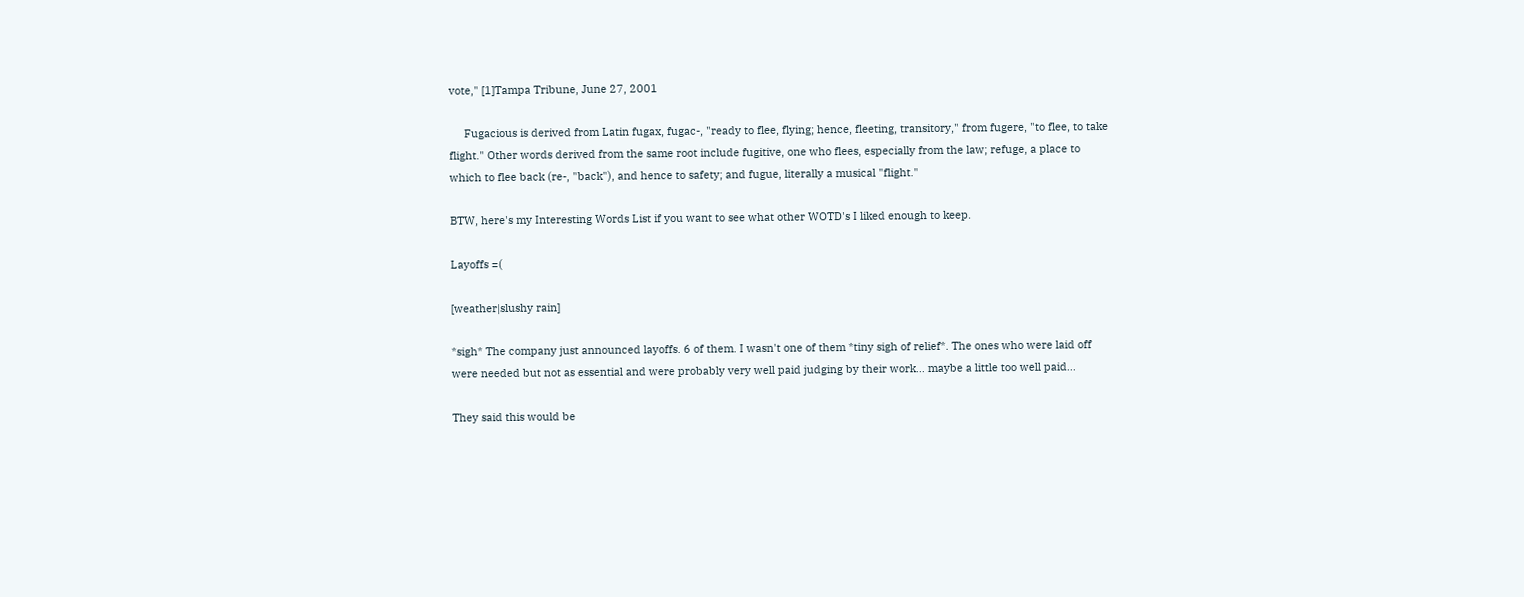vote," [1]Tampa Tribune, June 27, 2001

     Fugacious is derived from Latin fugax, fugac-, "ready to flee, flying; hence, fleeting, transitory," from fugere, "to flee, to take flight." Other words derived from the same root include fugitive, one who flees, especially from the law; refuge, a place to which to flee back (re-, "back"), and hence to safety; and fugue, literally a musical "flight."

BTW, here's my Interesting Words List if you want to see what other WOTD's I liked enough to keep.

Layoffs =(

[weather|slushy rain]

*sigh* The company just announced layoffs. 6 of them. I wasn't one of them *tiny sigh of relief*. The ones who were laid off were needed but not as essential and were probably very well paid judging by their work... maybe a little too well paid...

They said this would be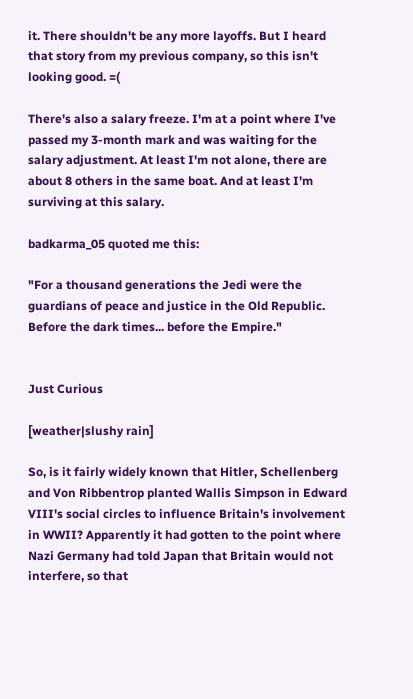it. There shouldn't be any more layoffs. But I heard that story from my previous company, so this isn't looking good. =(

There's also a salary freeze. I'm at a point where I've passed my 3-month mark and was waiting for the salary adjustment. At least I'm not alone, there are about 8 others in the same boat. And at least I'm surviving at this salary.

badkarma_05 quoted me this:

"For a thousand generations the Jedi were the guardians of peace and justice in the Old Republic. Before the dark times... before the Empire."


Just Curious

[weather|slushy rain]

So, is it fairly widely known that Hitler, Schellenberg and Von Ribbentrop planted Wallis Simpson in Edward VIII's social circles to influence Britain's involvement in WWII? Apparently it had gotten to the point where Nazi Germany had told Japan that Britain would not interfere, so that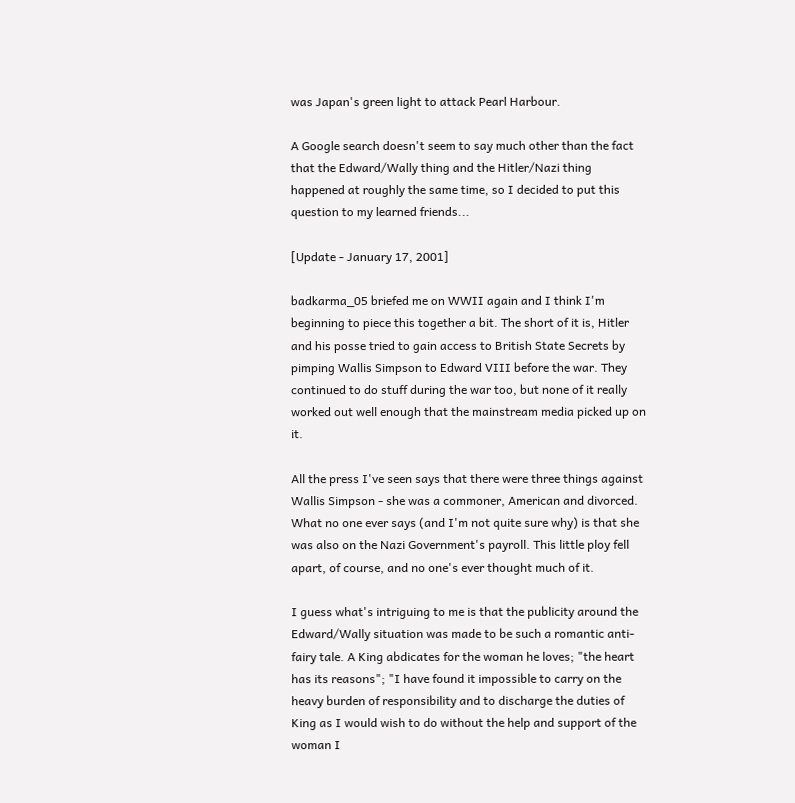was Japan's green light to attack Pearl Harbour.

A Google search doesn't seem to say much other than the fact that the Edward/Wally thing and the Hitler/Nazi thing happened at roughly the same time, so I decided to put this question to my learned friends...

[Update - January 17, 2001]

badkarma_05 briefed me on WWII again and I think I'm beginning to piece this together a bit. The short of it is, Hitler and his posse tried to gain access to British State Secrets by pimping Wallis Simpson to Edward VIII before the war. They continued to do stuff during the war too, but none of it really worked out well enough that the mainstream media picked up on it.

All the press I've seen says that there were three things against Wallis Simpson - she was a commoner, American and divorced. What no one ever says (and I'm not quite sure why) is that she was also on the Nazi Government's payroll. This little ploy fell apart, of course, and no one's ever thought much of it.

I guess what's intriguing to me is that the publicity around the Edward/Wally situation was made to be such a romantic anti-fairy tale. A King abdicates for the woman he loves; "the heart has its reasons"; "I have found it impossible to carry on the heavy burden of responsibility and to discharge the duties of King as I would wish to do without the help and support of the woman I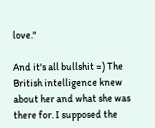love."

And it's all bullshit =) The British intelligence knew about her and what she was there for. I supposed the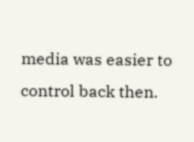media was easier to control back then.